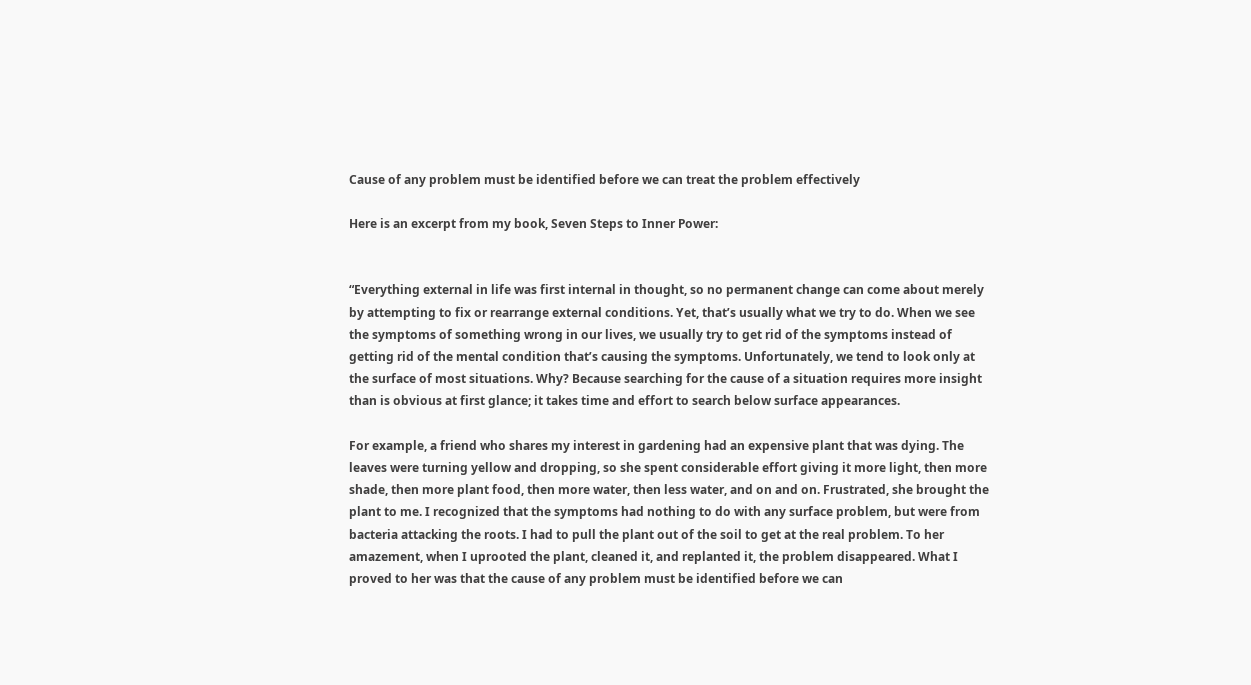Cause of any problem must be identified before we can treat the problem effectively

Here is an excerpt from my book, Seven Steps to Inner Power:


“Everything external in life was first internal in thought, so no permanent change can come about merely by attempting to fix or rearrange external conditions. Yet, that’s usually what we try to do. When we see the symptoms of something wrong in our lives, we usually try to get rid of the symptoms instead of getting rid of the mental condition that’s causing the symptoms. Unfortunately, we tend to look only at the surface of most situations. Why? Because searching for the cause of a situation requires more insight than is obvious at first glance; it takes time and effort to search below surface appearances.

For example, a friend who shares my interest in gardening had an expensive plant that was dying. The leaves were turning yellow and dropping, so she spent considerable effort giving it more light, then more shade, then more plant food, then more water, then less water, and on and on. Frustrated, she brought the plant to me. I recognized that the symptoms had nothing to do with any surface problem, but were from bacteria attacking the roots. I had to pull the plant out of the soil to get at the real problem. To her amazement, when I uprooted the plant, cleaned it, and replanted it, the problem disappeared. What I proved to her was that the cause of any problem must be identified before we can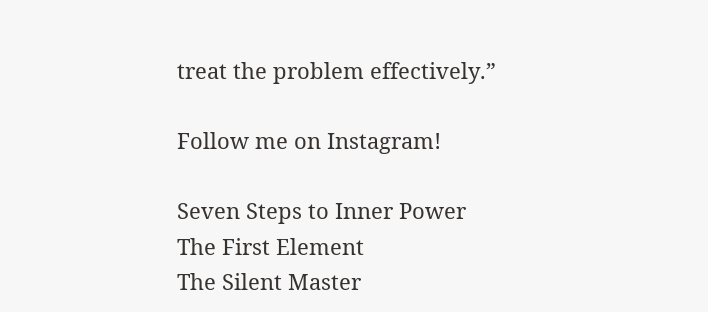treat the problem effectively.”

Follow me on Instagram!

Seven Steps to Inner Power
The First Element
The Silent Master